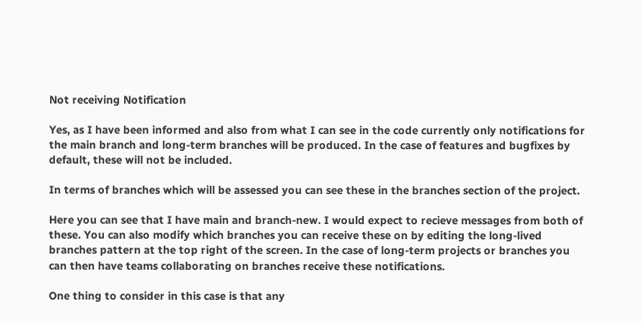Not receiving Notification

Yes, as I have been informed and also from what I can see in the code currently only notifications for the main branch and long-term branches will be produced. In the case of features and bugfixes by default, these will not be included.

In terms of branches which will be assessed you can see these in the branches section of the project.

Here you can see that I have main and branch-new. I would expect to recieve messages from both of these. You can also modify which branches you can receive these on by editing the long-lived branches pattern at the top right of the screen. In the case of long-term projects or branches you can then have teams collaborating on branches receive these notifications.

One thing to consider in this case is that any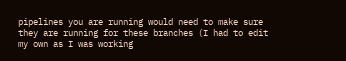pipelines you are running would need to make sure they are running for these branches (I had to edit my own as I was working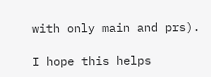with only main and prs).

I hope this helps